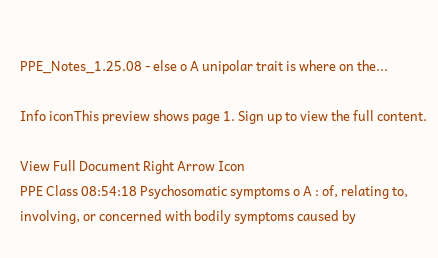PPE_Notes_1.25.08 - else o A unipolar trait is where on the...

Info iconThis preview shows page 1. Sign up to view the full content.

View Full Document Right Arrow Icon
PPE Class 08:54:18 Psychosomatic symptoms o A : of, relating to, involving, or concerned with bodily symptoms caused by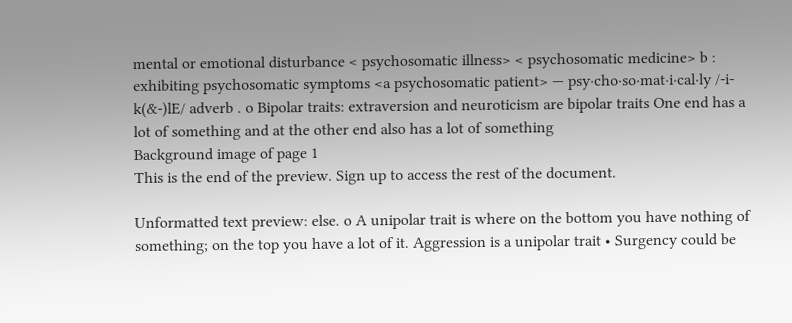mental or emotional disturbance < psychosomatic illness> < psychosomatic medicine> b : exhibiting psychosomatic symptoms <a psychosomatic patient> — psy·cho·so·mat·i·cal·ly /-i-k(&-)lE/ adverb . o Bipolar traits: extraversion and neuroticism are bipolar traits One end has a lot of something and at the other end also has a lot of something
Background image of page 1
This is the end of the preview. Sign up to access the rest of the document.

Unformatted text preview: else. o A unipolar trait is where on the bottom you have nothing of something; on the top you have a lot of it. Aggression is a unipolar trait • Surgency could be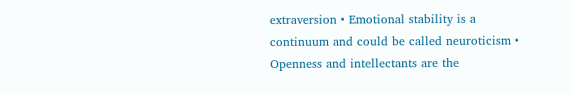extraversion • Emotional stability is a continuum and could be called neuroticism • Openness and intellectants are the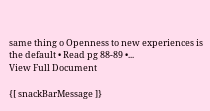same thing o Openness to new experiences is the default • Read pg 88-89 •...
View Full Document

{[ snackBarMessage ]}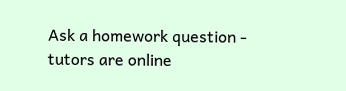Ask a homework question - tutors are online